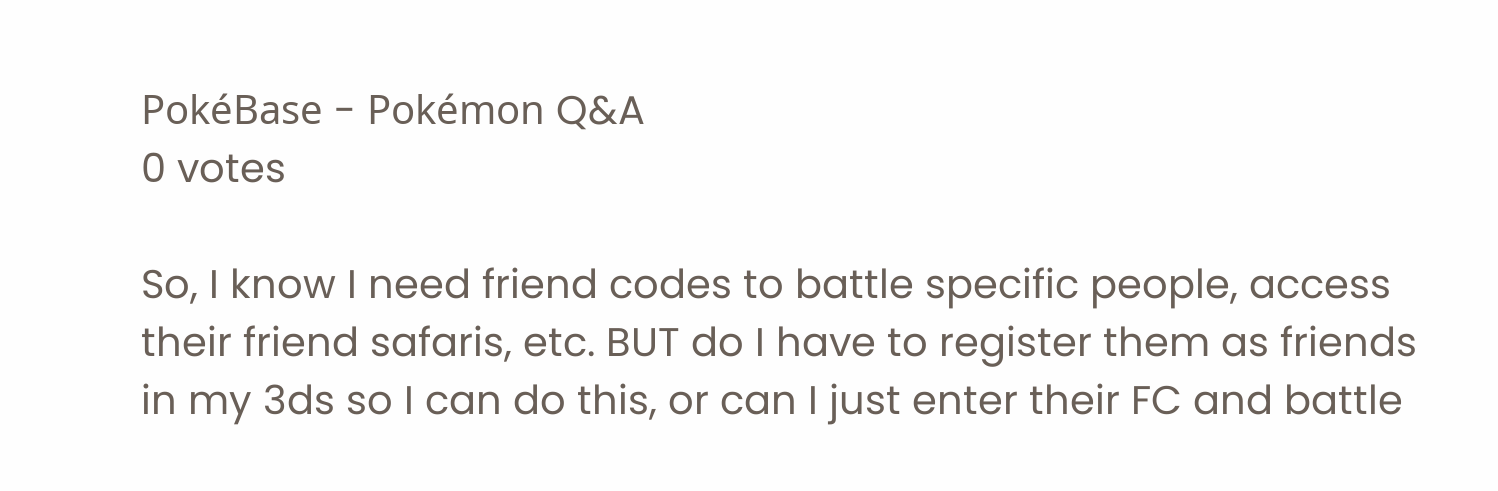PokéBase - Pokémon Q&A
0 votes

So, I know I need friend codes to battle specific people, access their friend safaris, etc. BUT do I have to register them as friends in my 3ds so I can do this, or can I just enter their FC and battle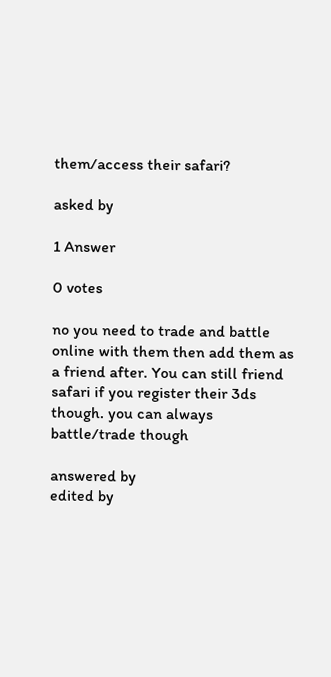them/access their safari?

asked by

1 Answer

0 votes

no you need to trade and battle online with them then add them as a friend after. You can still friend safari if you register their 3ds though. you can always battle/trade though

answered by
edited by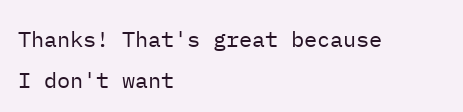Thanks! That's great because I don't want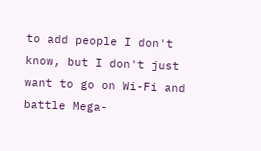to add people I don't know, but I don't just want to go on Wi-Fi and battle Mega-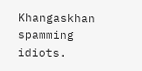Khangaskhan spamming idiots.